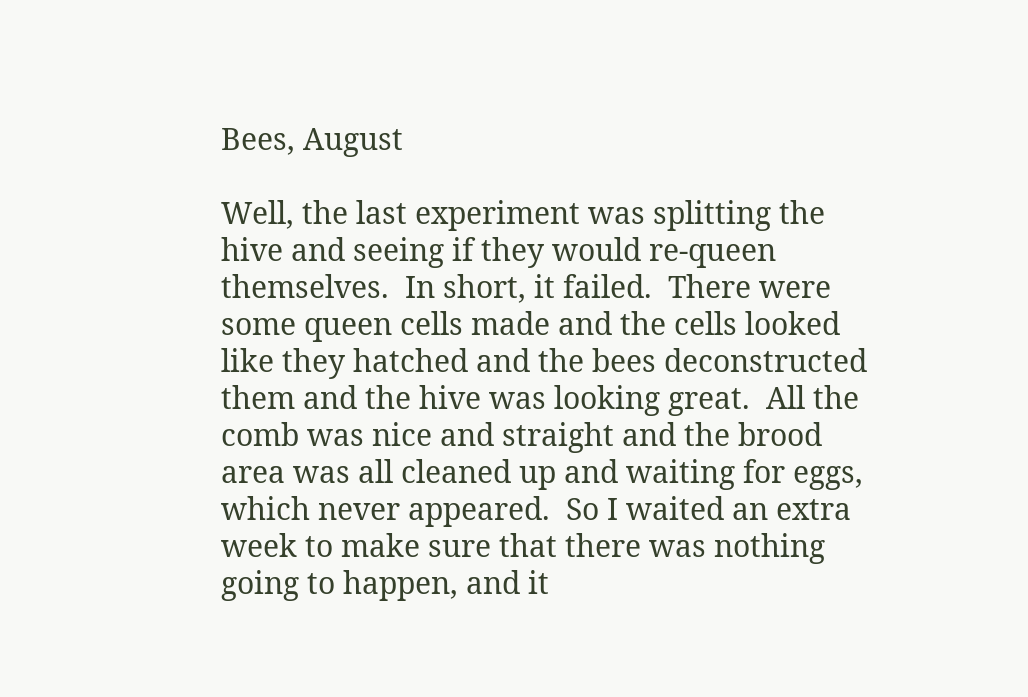Bees, August

Well, the last experiment was splitting the hive and seeing if they would re-queen themselves.  In short, it failed.  There were some queen cells made and the cells looked like they hatched and the bees deconstructed them and the hive was looking great.  All the comb was nice and straight and the brood area was all cleaned up and waiting for eggs, which never appeared.  So I waited an extra week to make sure that there was nothing going to happen, and it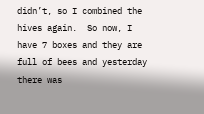didn’t, so I combined the hives again.  So now, I have 7 boxes and they are  full of bees and yesterday there was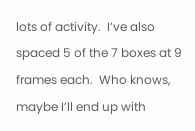lots of activity.  I’ve also spaced 5 of the 7 boxes at 9 frames each.  Who knows, maybe I’ll end up with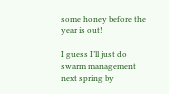some honey before the year is out!

I guess I’ll just do swarm management next spring by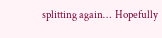splitting again…  Hopefully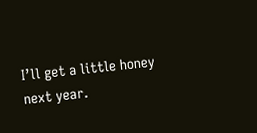I’ll get a little honey next year.